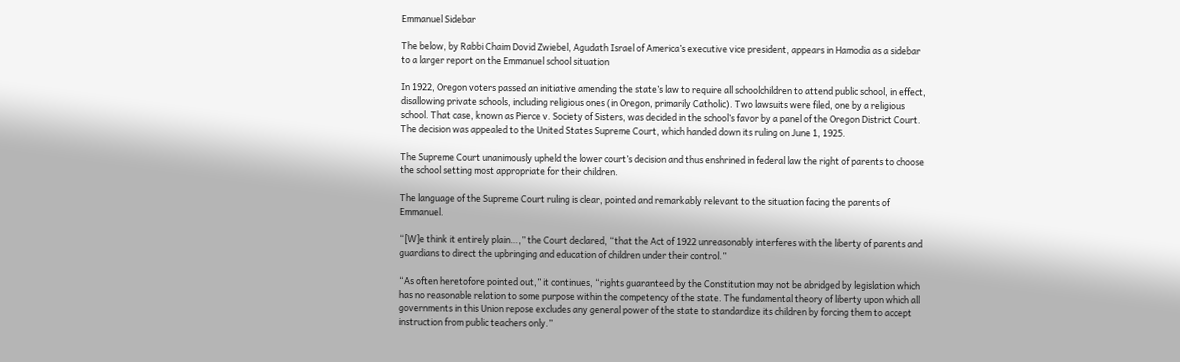Emmanuel Sidebar

The below, by Rabbi Chaim Dovid Zwiebel, Agudath Israel of America’s executive vice president, appears in Hamodia as a sidebar to a larger report on the Emmanuel school situation

In 1922, Oregon voters passed an initiative amending the state’s law to require all schoolchildren to attend public school, in effect, disallowing private schools, including religious ones (in Oregon, primarily Catholic). Two lawsuits were filed, one by a religious school. That case, known as Pierce v. Society of Sisters, was decided in the school’s favor by a panel of the Oregon District Court. The decision was appealed to the United States Supreme Court, which handed down its ruling on June 1, 1925.

The Supreme Court unanimously upheld the lower court’s decision and thus enshrined in federal law the right of parents to choose the school setting most appropriate for their children.

The language of the Supreme Court ruling is clear, pointed and remarkably relevant to the situation facing the parents of Emmanuel.

“[W]e think it entirely plain…,” the Court declared, “that the Act of 1922 unreasonably interferes with the liberty of parents and guardians to direct the upbringing and education of children under their control.”

“As often heretofore pointed out,” it continues, “rights guaranteed by the Constitution may not be abridged by legislation which has no reasonable relation to some purpose within the competency of the state. The fundamental theory of liberty upon which all governments in this Union repose excludes any general power of the state to standardize its children by forcing them to accept instruction from public teachers only.”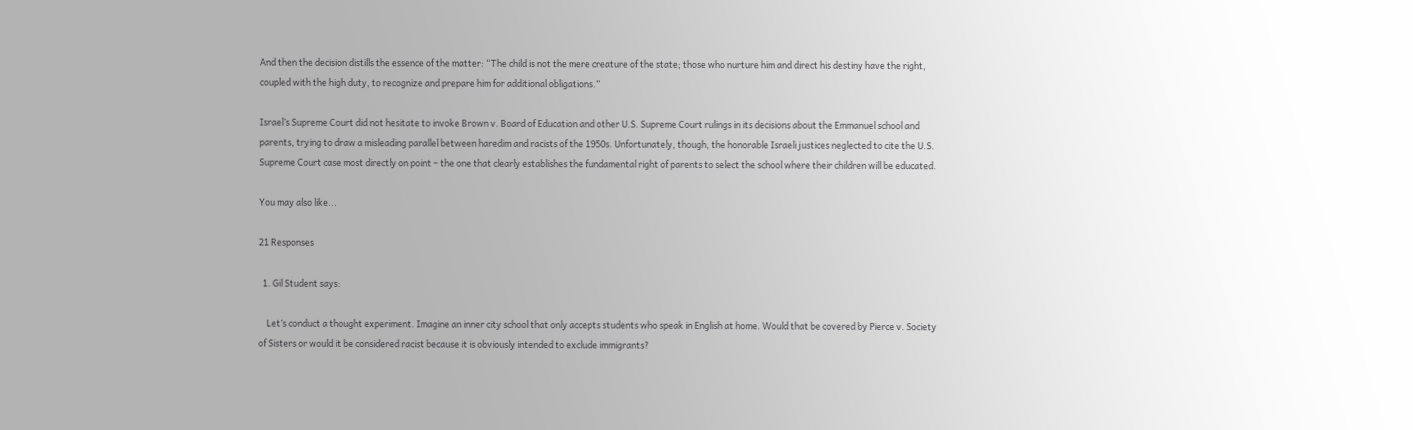And then the decision distills the essence of the matter: “The child is not the mere creature of the state; those who nurture him and direct his destiny have the right, coupled with the high duty, to recognize and prepare him for additional obligations.”

Israel’s Supreme Court did not hesitate to invoke Brown v. Board of Education and other U.S. Supreme Court rulings in its decisions about the Emmanuel school and parents, trying to draw a misleading parallel between haredim and racists of the 1950s. Unfortunately, though, the honorable Israeli justices neglected to cite the U.S. Supreme Court case most directly on point – the one that clearly establishes the fundamental right of parents to select the school where their children will be educated.

You may also like...

21 Responses

  1. Gil Student says:

    Let’s conduct a thought experiment. Imagine an inner city school that only accepts students who speak in English at home. Would that be covered by Pierce v. Society of Sisters or would it be considered racist because it is obviously intended to exclude immigrants?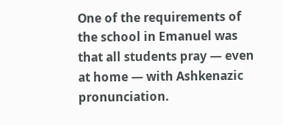One of the requirements of the school in Emanuel was that all students pray — even at home — with Ashkenazic pronunciation.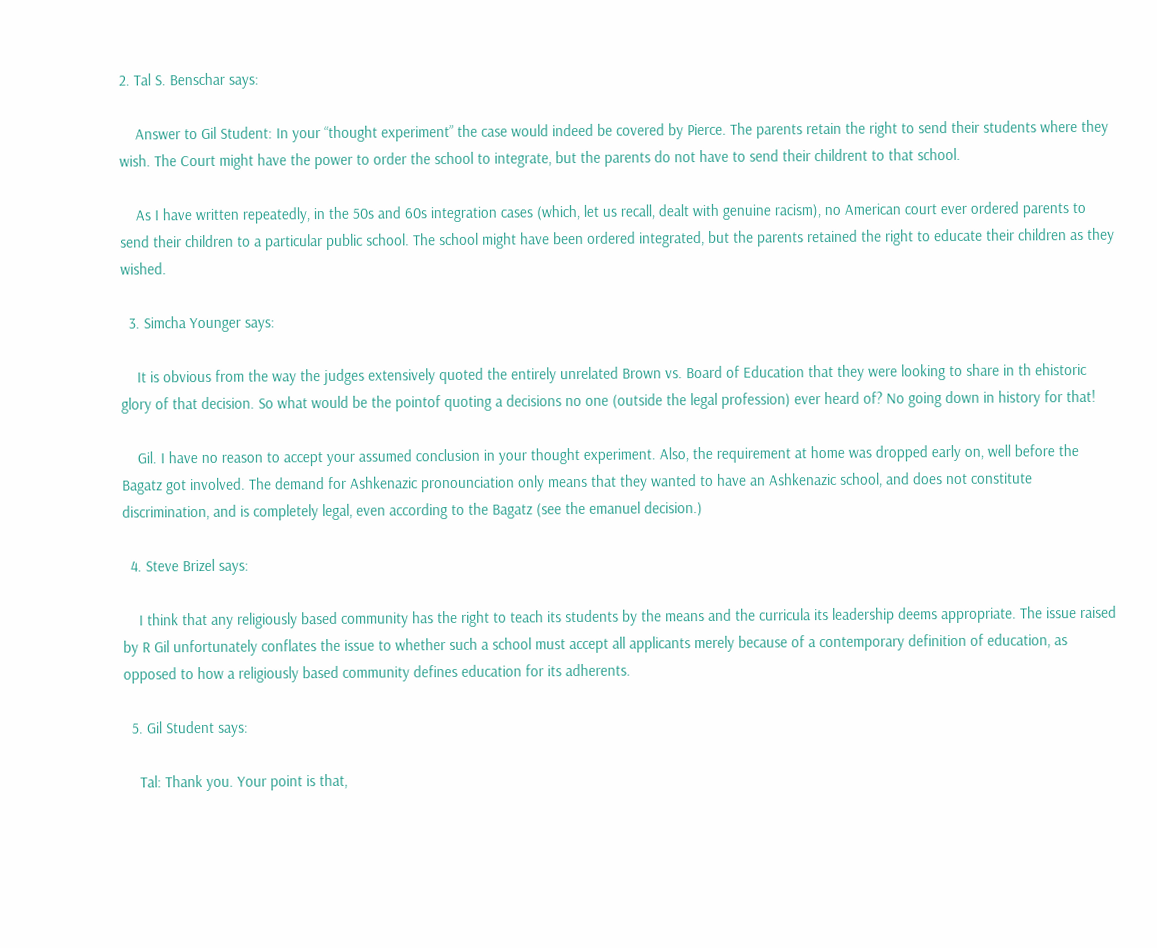2. Tal S. Benschar says:

    Answer to Gil Student: In your “thought experiment” the case would indeed be covered by Pierce. The parents retain the right to send their students where they wish. The Court might have the power to order the school to integrate, but the parents do not have to send their childrent to that school.

    As I have written repeatedly, in the 50s and 60s integration cases (which, let us recall, dealt with genuine racism), no American court ever ordered parents to send their children to a particular public school. The school might have been ordered integrated, but the parents retained the right to educate their children as they wished.

  3. Simcha Younger says:

    It is obvious from the way the judges extensively quoted the entirely unrelated Brown vs. Board of Education that they were looking to share in th ehistoric glory of that decision. So what would be the pointof quoting a decisions no one (outside the legal profession) ever heard of? No going down in history for that!

    Gil. I have no reason to accept your assumed conclusion in your thought experiment. Also, the requirement at home was dropped early on, well before the Bagatz got involved. The demand for Ashkenazic pronounciation only means that they wanted to have an Ashkenazic school, and does not constitute discrimination, and is completely legal, even according to the Bagatz (see the emanuel decision.)

  4. Steve Brizel says:

    I think that any religiously based community has the right to teach its students by the means and the curricula its leadership deems appropriate. The issue raised by R Gil unfortunately conflates the issue to whether such a school must accept all applicants merely because of a contemporary definition of education, as opposed to how a religiously based community defines education for its adherents.

  5. Gil Student says:

    Tal: Thank you. Your point is that,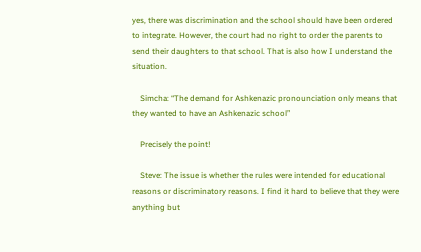yes, there was discrimination and the school should have been ordered to integrate. However, the court had no right to order the parents to send their daughters to that school. That is also how I understand the situation.

    Simcha: “The demand for Ashkenazic pronounciation only means that they wanted to have an Ashkenazic school”

    Precisely the point!

    Steve: The issue is whether the rules were intended for educational reasons or discriminatory reasons. I find it hard to believe that they were anything but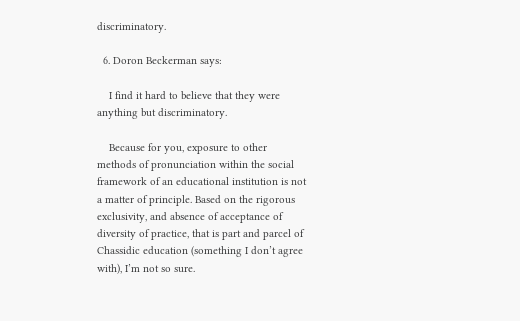discriminatory.

  6. Doron Beckerman says:

    I find it hard to believe that they were anything but discriminatory.

    Because for you, exposure to other methods of pronunciation within the social framework of an educational institution is not a matter of principle. Based on the rigorous exclusivity, and absence of acceptance of diversity of practice, that is part and parcel of Chassidic education (something I don’t agree with), I’m not so sure.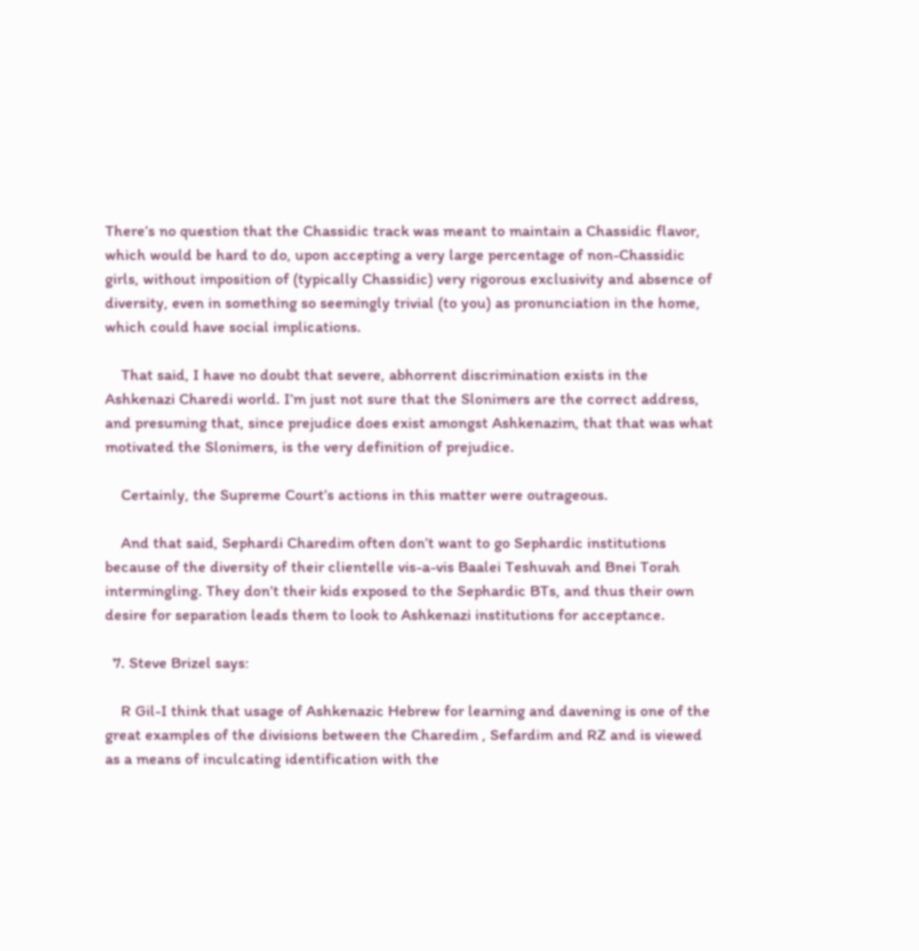There’s no question that the Chassidic track was meant to maintain a Chassidic flavor, which would be hard to do, upon accepting a very large percentage of non-Chassidic girls, without imposition of (typically Chassidic) very rigorous exclusivity and absence of diversity, even in something so seemingly trivial (to you) as pronunciation in the home, which could have social implications.

    That said, I have no doubt that severe, abhorrent discrimination exists in the Ashkenazi Charedi world. I’m just not sure that the Slonimers are the correct address, and presuming that, since prejudice does exist amongst Ashkenazim, that that was what motivated the Slonimers, is the very definition of prejudice.

    Certainly, the Supreme Court’s actions in this matter were outrageous.

    And that said, Sephardi Charedim often don’t want to go Sephardic institutions because of the diversity of their clientelle vis-a-vis Baalei Teshuvah and Bnei Torah intermingling. They don’t their kids exposed to the Sephardic BTs, and thus their own desire for separation leads them to look to Ashkenazi institutions for acceptance.

  7. Steve Brizel says:

    R Gil-I think that usage of Ashkenazic Hebrew for learning and davening is one of the great examples of the divisions between the Charedim , Sefardim and RZ and is viewed as a means of inculcating identification with the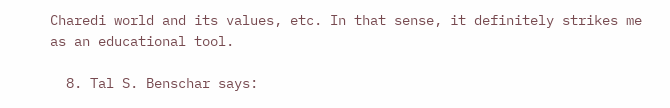Charedi world and its values, etc. In that sense, it definitely strikes me as an educational tool.

  8. Tal S. Benschar says: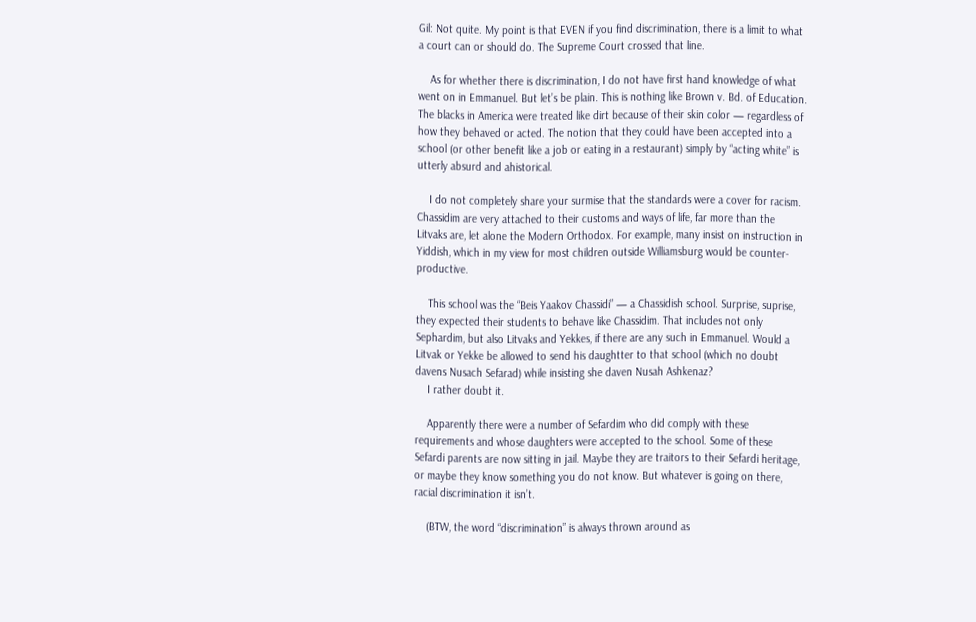Gil: Not quite. My point is that EVEN if you find discrimination, there is a limit to what a court can or should do. The Supreme Court crossed that line.

    As for whether there is discrimination, I do not have first hand knowledge of what went on in Emmanuel. But let’s be plain. This is nothing like Brown v. Bd. of Education. The blacks in America were treated like dirt because of their skin color — regardless of how they behaved or acted. The notion that they could have been accepted into a school (or other benefit like a job or eating in a restaurant) simply by “acting white” is utterly absurd and ahistorical.

    I do not completely share your surmise that the standards were a cover for racism. Chassidim are very attached to their customs and ways of life, far more than the Litvaks are, let alone the Modern Orthodox. For example, many insist on instruction in Yiddish, which in my view for most children outside Williamsburg would be counter-productive.

    This school was the “Beis Yaakov Chassidi” — a Chassidish school. Surprise, suprise, they expected their students to behave like Chassidim. That includes not only Sephardim, but also Litvaks and Yekkes, if there are any such in Emmanuel. Would a Litvak or Yekke be allowed to send his daughtter to that school (which no doubt davens Nusach Sefarad) while insisting she daven Nusah Ashkenaz?
    I rather doubt it.

    Apparently there were a number of Sefardim who did comply with these requirements and whose daughters were accepted to the school. Some of these Sefardi parents are now sitting in jail. Maybe they are traitors to their Sefardi heritage, or maybe they know something you do not know. But whatever is going on there, racial discrimination it isn’t.

    (BTW, the word “discrimination” is always thrown around as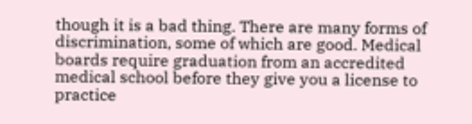though it is a bad thing. There are many forms of discrimination, some of which are good. Medical boards require graduation from an accredited medical school before they give you a license to practice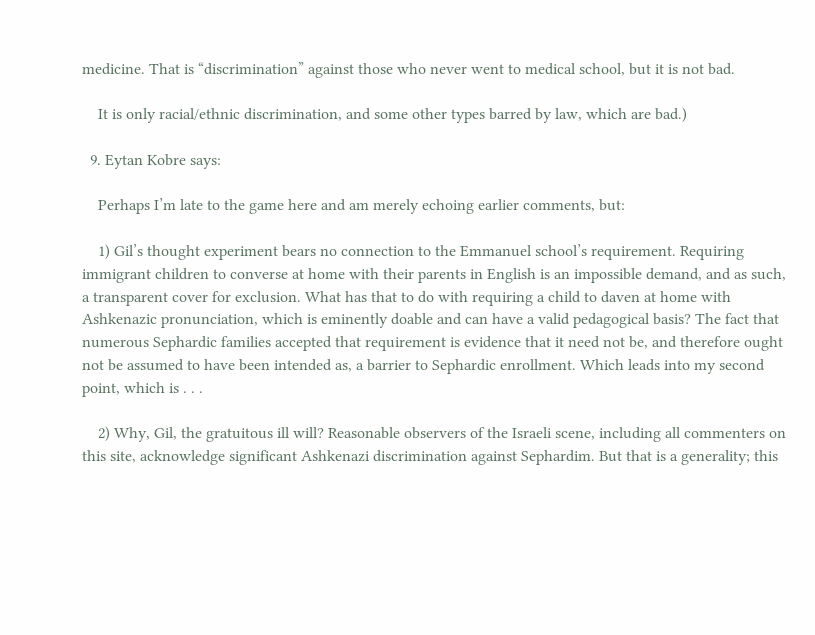medicine. That is “discrimination” against those who never went to medical school, but it is not bad.

    It is only racial/ethnic discrimination, and some other types barred by law, which are bad.)

  9. Eytan Kobre says:

    Perhaps I’m late to the game here and am merely echoing earlier comments, but:

    1) Gil’s thought experiment bears no connection to the Emmanuel school’s requirement. Requiring immigrant children to converse at home with their parents in English is an impossible demand, and as such, a transparent cover for exclusion. What has that to do with requiring a child to daven at home with Ashkenazic pronunciation, which is eminently doable and can have a valid pedagogical basis? The fact that numerous Sephardic families accepted that requirement is evidence that it need not be, and therefore ought not be assumed to have been intended as, a barrier to Sephardic enrollment. Which leads into my second point, which is . . .

    2) Why, Gil, the gratuitous ill will? Reasonable observers of the Israeli scene, including all commenters on this site, acknowledge significant Ashkenazi discrimination against Sephardim. But that is a generality; this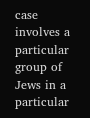case involves a particular group of Jews in a particular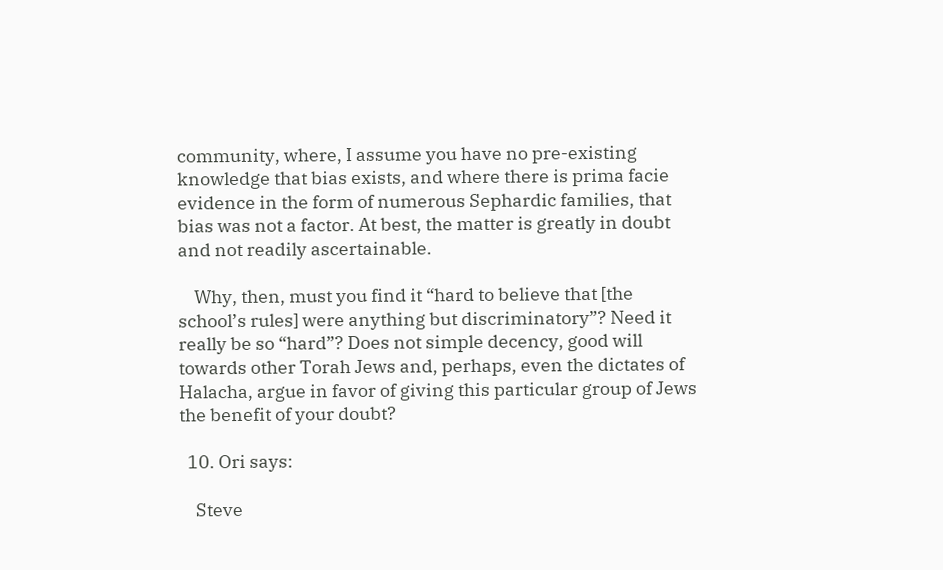community, where, I assume you have no pre-existing knowledge that bias exists, and where there is prima facie evidence in the form of numerous Sephardic families, that bias was not a factor. At best, the matter is greatly in doubt and not readily ascertainable.

    Why, then, must you find it “hard to believe that [the school’s rules] were anything but discriminatory”? Need it really be so “hard”? Does not simple decency, good will towards other Torah Jews and, perhaps, even the dictates of Halacha, argue in favor of giving this particular group of Jews the benefit of your doubt?

  10. Ori says:

    Steve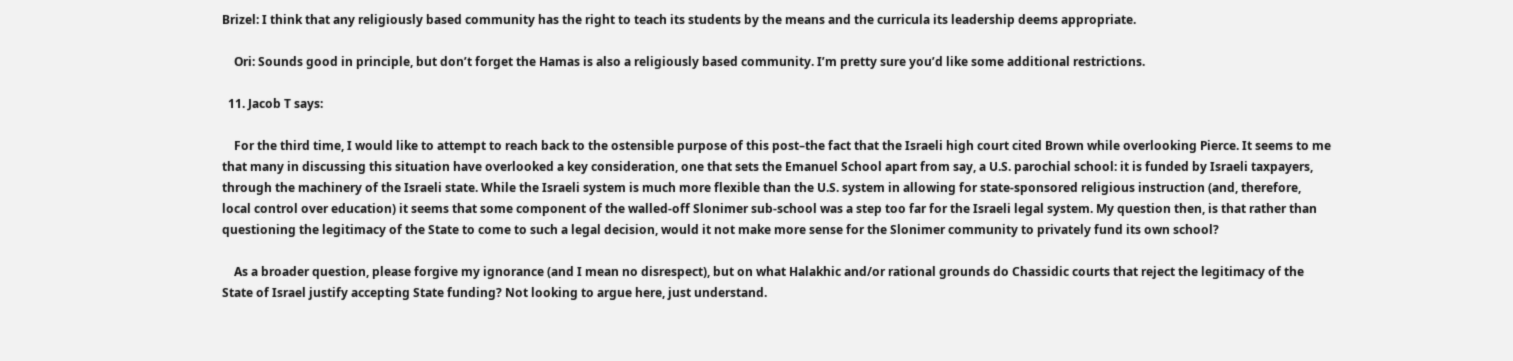Brizel: I think that any religiously based community has the right to teach its students by the means and the curricula its leadership deems appropriate.

    Ori: Sounds good in principle, but don’t forget the Hamas is also a religiously based community. I’m pretty sure you’d like some additional restrictions.

  11. Jacob T says:

    For the third time, I would like to attempt to reach back to the ostensible purpose of this post–the fact that the Israeli high court cited Brown while overlooking Pierce. It seems to me that many in discussing this situation have overlooked a key consideration, one that sets the Emanuel School apart from say, a U.S. parochial school: it is funded by Israeli taxpayers, through the machinery of the Israeli state. While the Israeli system is much more flexible than the U.S. system in allowing for state-sponsored religious instruction (and, therefore, local control over education) it seems that some component of the walled-off Slonimer sub-school was a step too far for the Israeli legal system. My question then, is that rather than questioning the legitimacy of the State to come to such a legal decision, would it not make more sense for the Slonimer community to privately fund its own school?

    As a broader question, please forgive my ignorance (and I mean no disrespect), but on what Halakhic and/or rational grounds do Chassidic courts that reject the legitimacy of the State of Israel justify accepting State funding? Not looking to argue here, just understand.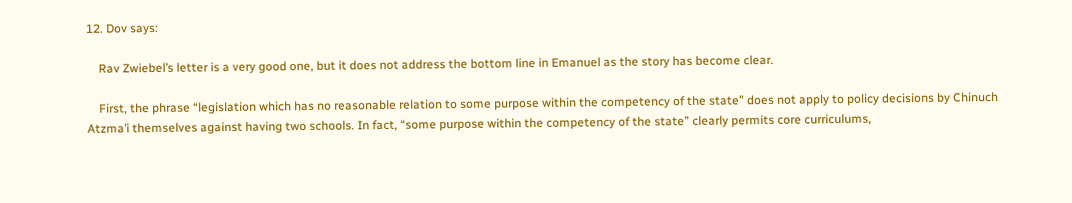12. Dov says:

    Rav Zwiebel’s letter is a very good one, but it does not address the bottom line in Emanuel as the story has become clear.

    First, the phrase “legislation which has no reasonable relation to some purpose within the competency of the state” does not apply to policy decisions by Chinuch Atzma’i themselves against having two schools. In fact, “some purpose within the competency of the state” clearly permits core curriculums,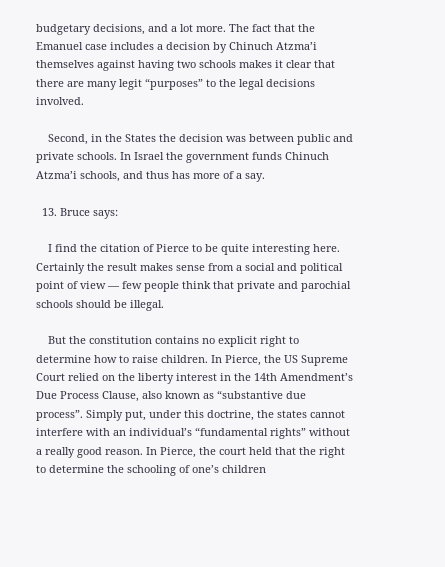budgetary decisions, and a lot more. The fact that the Emanuel case includes a decision by Chinuch Atzma’i themselves against having two schools makes it clear that there are many legit “purposes” to the legal decisions involved.

    Second, in the States the decision was between public and private schools. In Israel the government funds Chinuch Atzma’i schools, and thus has more of a say.

  13. Bruce says:

    I find the citation of Pierce to be quite interesting here. Certainly the result makes sense from a social and political point of view — few people think that private and parochial schools should be illegal.

    But the constitution contains no explicit right to determine how to raise children. In Pierce, the US Supreme Court relied on the liberty interest in the 14th Amendment’s Due Process Clause, also known as “substantive due process”. Simply put, under this doctrine, the states cannot interfere with an individual’s “fundamental rights” without a really good reason. In Pierce, the court held that the right to determine the schooling of one’s children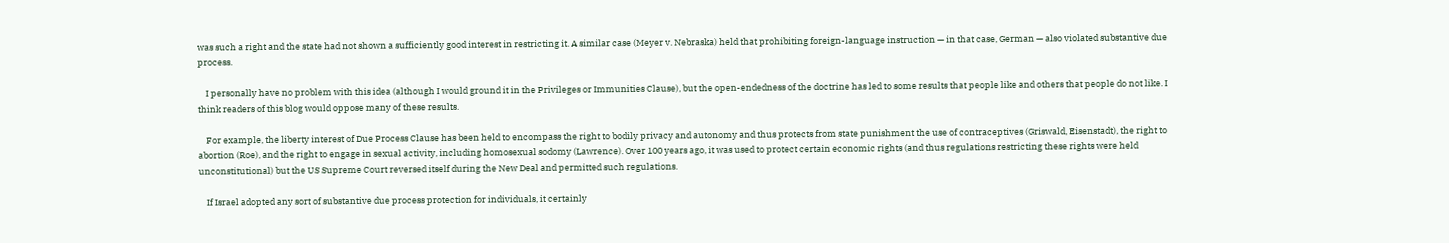was such a right and the state had not shown a sufficiently good interest in restricting it. A similar case (Meyer v. Nebraska) held that prohibiting foreign-language instruction — in that case, German — also violated substantive due process.

    I personally have no problem with this idea (although I would ground it in the Privileges or Immunities Clause), but the open-endedness of the doctrine has led to some results that people like and others that people do not like. I think readers of this blog would oppose many of these results.

    For example, the liberty interest of Due Process Clause has been held to encompass the right to bodily privacy and autonomy and thus protects from state punishment the use of contraceptives (Griswald, Eisenstadt), the right to abortion (Roe), and the right to engage in sexual activity, including homosexual sodomy (Lawrence). Over 100 years ago, it was used to protect certain economic rights (and thus regulations restricting these rights were held unconstitutional) but the US Supreme Court reversed itself during the New Deal and permitted such regulations.

    If Israel adopted any sort of substantive due process protection for individuals, it certainly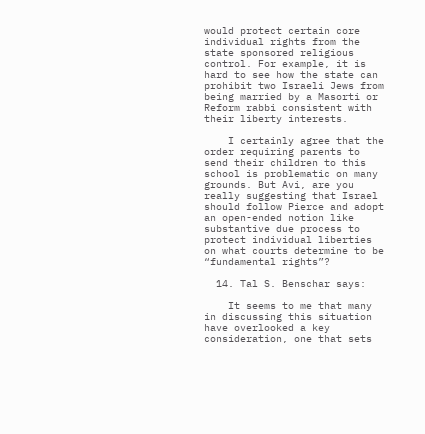would protect certain core individual rights from the state sponsored religious control. For example, it is hard to see how the state can prohibit two Israeli Jews from being married by a Masorti or Reform rabbi consistent with their liberty interests.

    I certainly agree that the order requiring parents to send their children to this school is problematic on many grounds. But Avi, are you really suggesting that Israel should follow Pierce and adopt an open-ended notion like substantive due process to protect individual liberties on what courts determine to be “fundamental rights”?

  14. Tal S. Benschar says:

    It seems to me that many in discussing this situation have overlooked a key consideration, one that sets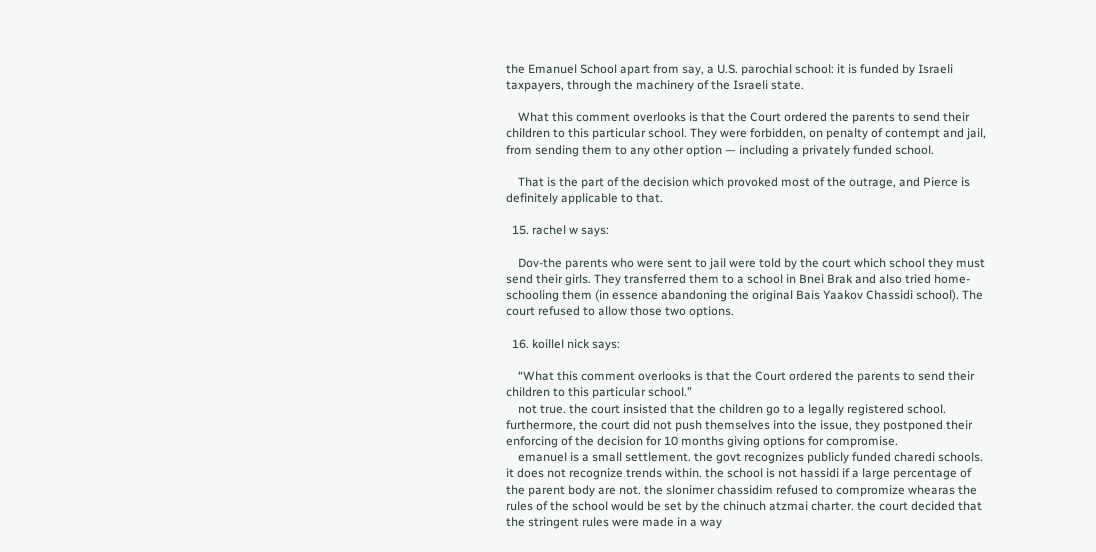the Emanuel School apart from say, a U.S. parochial school: it is funded by Israeli taxpayers, through the machinery of the Israeli state.

    What this comment overlooks is that the Court ordered the parents to send their children to this particular school. They were forbidden, on penalty of contempt and jail, from sending them to any other option — including a privately funded school.

    That is the part of the decision which provoked most of the outrage, and Pierce is definitely applicable to that.

  15. rachel w says:

    Dov-the parents who were sent to jail were told by the court which school they must send their girls. They transferred them to a school in Bnei Brak and also tried home-schooling them (in essence abandoning the original Bais Yaakov Chassidi school). The court refused to allow those two options.

  16. koillel nick says:

    “What this comment overlooks is that the Court ordered the parents to send their children to this particular school.”
    not true. the court insisted that the children go to a legally registered school. furthermore, the court did not push themselves into the issue, they postponed their enforcing of the decision for 10 months giving options for compromise.
    emanuel is a small settlement. the govt recognizes publicly funded charedi schools. it does not recognize trends within. the school is not hassidi if a large percentage of the parent body are not. the slonimer chassidim refused to compromize whearas the rules of the school would be set by the chinuch atzmai charter. the court decided that the stringent rules were made in a way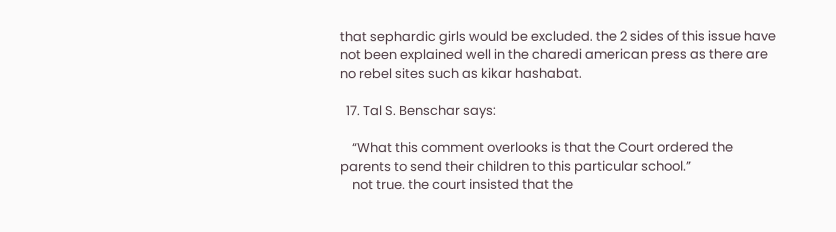that sephardic girls would be excluded. the 2 sides of this issue have not been explained well in the charedi american press as there are no rebel sites such as kikar hashabat.

  17. Tal S. Benschar says:

    “What this comment overlooks is that the Court ordered the parents to send their children to this particular school.”
    not true. the court insisted that the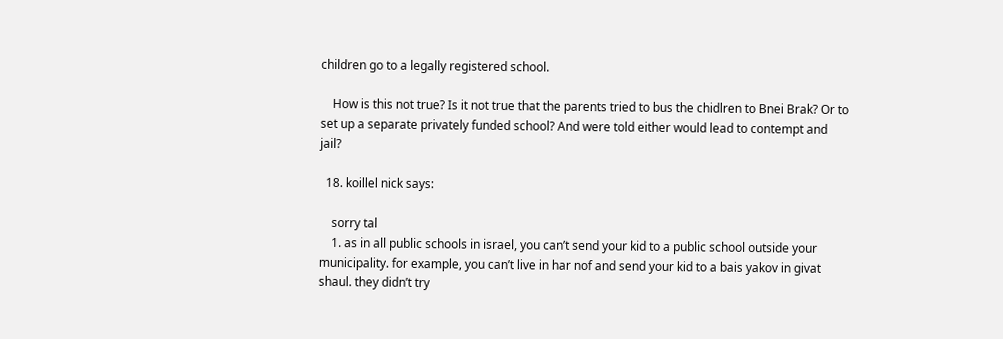children go to a legally registered school.

    How is this not true? Is it not true that the parents tried to bus the chidlren to Bnei Brak? Or to set up a separate privately funded school? And were told either would lead to contempt and jail?

  18. koillel nick says:

    sorry tal
    1. as in all public schools in israel, you can’t send your kid to a public school outside your municipality. for example, you can’t live in har nof and send your kid to a bais yakov in givat shaul. they didn’t try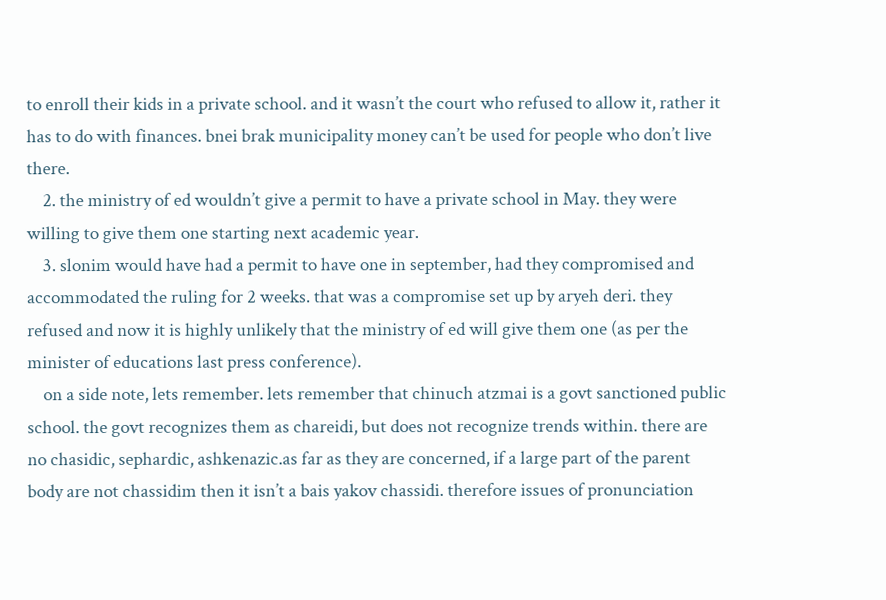to enroll their kids in a private school. and it wasn’t the court who refused to allow it, rather it has to do with finances. bnei brak municipality money can’t be used for people who don’t live there.
    2. the ministry of ed wouldn’t give a permit to have a private school in May. they were willing to give them one starting next academic year.
    3. slonim would have had a permit to have one in september, had they compromised and accommodated the ruling for 2 weeks. that was a compromise set up by aryeh deri. they refused and now it is highly unlikely that the ministry of ed will give them one (as per the minister of educations last press conference).
    on a side note, lets remember. lets remember that chinuch atzmai is a govt sanctioned public school. the govt recognizes them as chareidi, but does not recognize trends within. there are no chasidic, sephardic, ashkenazic.as far as they are concerned, if a large part of the parent body are not chassidim then it isn’t a bais yakov chassidi. therefore issues of pronunciation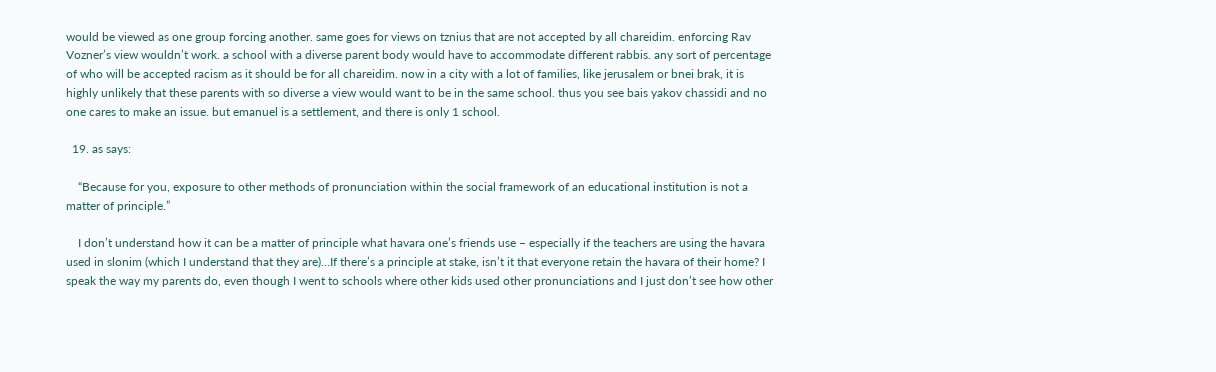would be viewed as one group forcing another. same goes for views on tznius that are not accepted by all chareidim. enforcing Rav Vozner’s view wouldn’t work. a school with a diverse parent body would have to accommodate different rabbis. any sort of percentage of who will be accepted racism as it should be for all chareidim. now in a city with a lot of families, like jerusalem or bnei brak, it is highly unlikely that these parents with so diverse a view would want to be in the same school. thus you see bais yakov chassidi and no one cares to make an issue. but emanuel is a settlement, and there is only 1 school.

  19. as says:

    “Because for you, exposure to other methods of pronunciation within the social framework of an educational institution is not a matter of principle.”

    I don’t understand how it can be a matter of principle what havara one’s friends use – especially if the teachers are using the havara used in slonim (which I understand that they are)…If there’s a principle at stake, isn’t it that everyone retain the havara of their home? I speak the way my parents do, even though I went to schools where other kids used other pronunciations and I just don’t see how other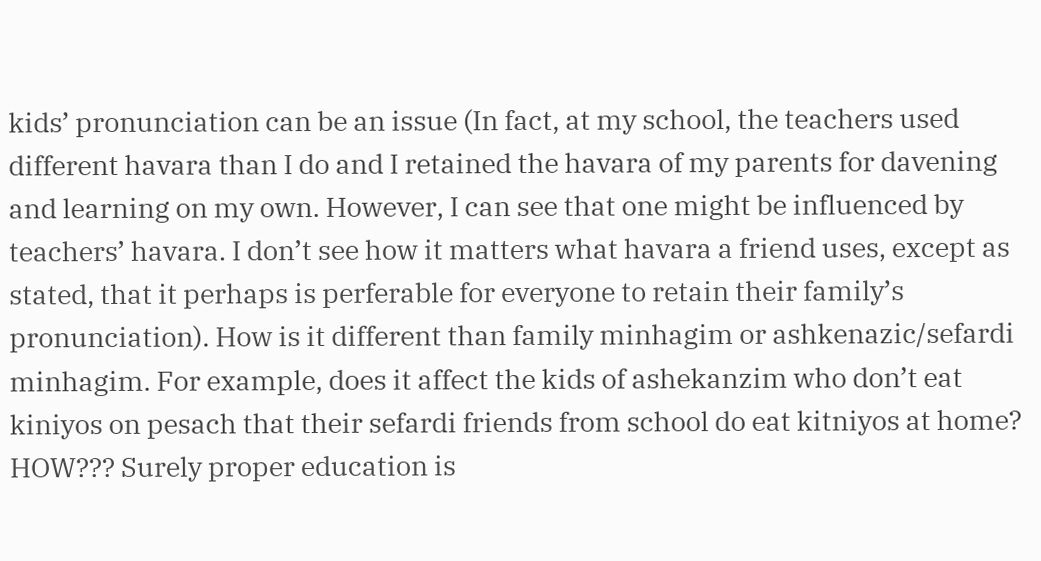kids’ pronunciation can be an issue (In fact, at my school, the teachers used different havara than I do and I retained the havara of my parents for davening and learning on my own. However, I can see that one might be influenced by teachers’ havara. I don’t see how it matters what havara a friend uses, except as stated, that it perhaps is perferable for everyone to retain their family’s pronunciation). How is it different than family minhagim or ashkenazic/sefardi minhagim. For example, does it affect the kids of ashekanzim who don’t eat kiniyos on pesach that their sefardi friends from school do eat kitniyos at home? HOW??? Surely proper education is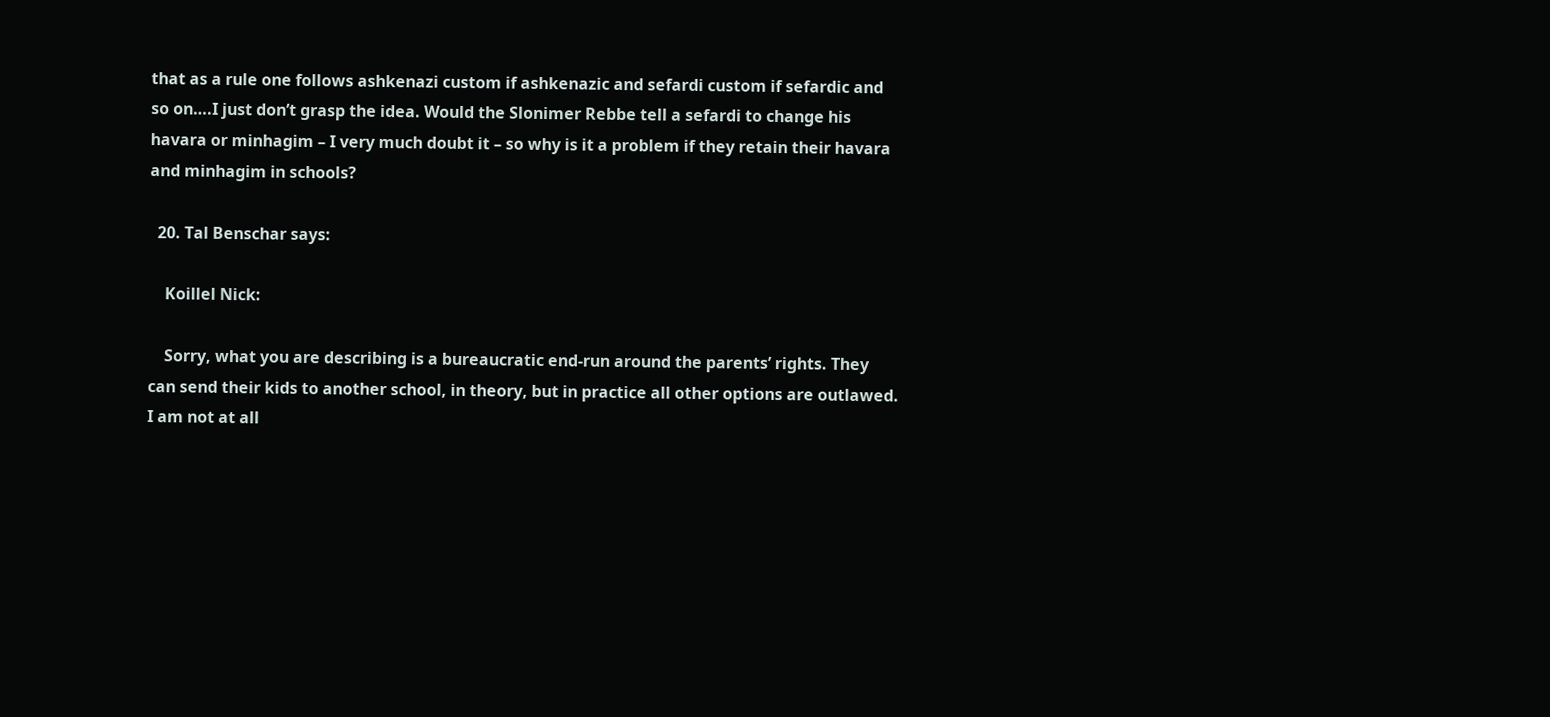that as a rule one follows ashkenazi custom if ashkenazic and sefardi custom if sefardic and so on….I just don’t grasp the idea. Would the Slonimer Rebbe tell a sefardi to change his havara or minhagim – I very much doubt it – so why is it a problem if they retain their havara and minhagim in schools?

  20. Tal Benschar says:

    Koillel Nick:

    Sorry, what you are describing is a bureaucratic end-run around the parents’ rights. They can send their kids to another school, in theory, but in practice all other options are outlawed. I am not at all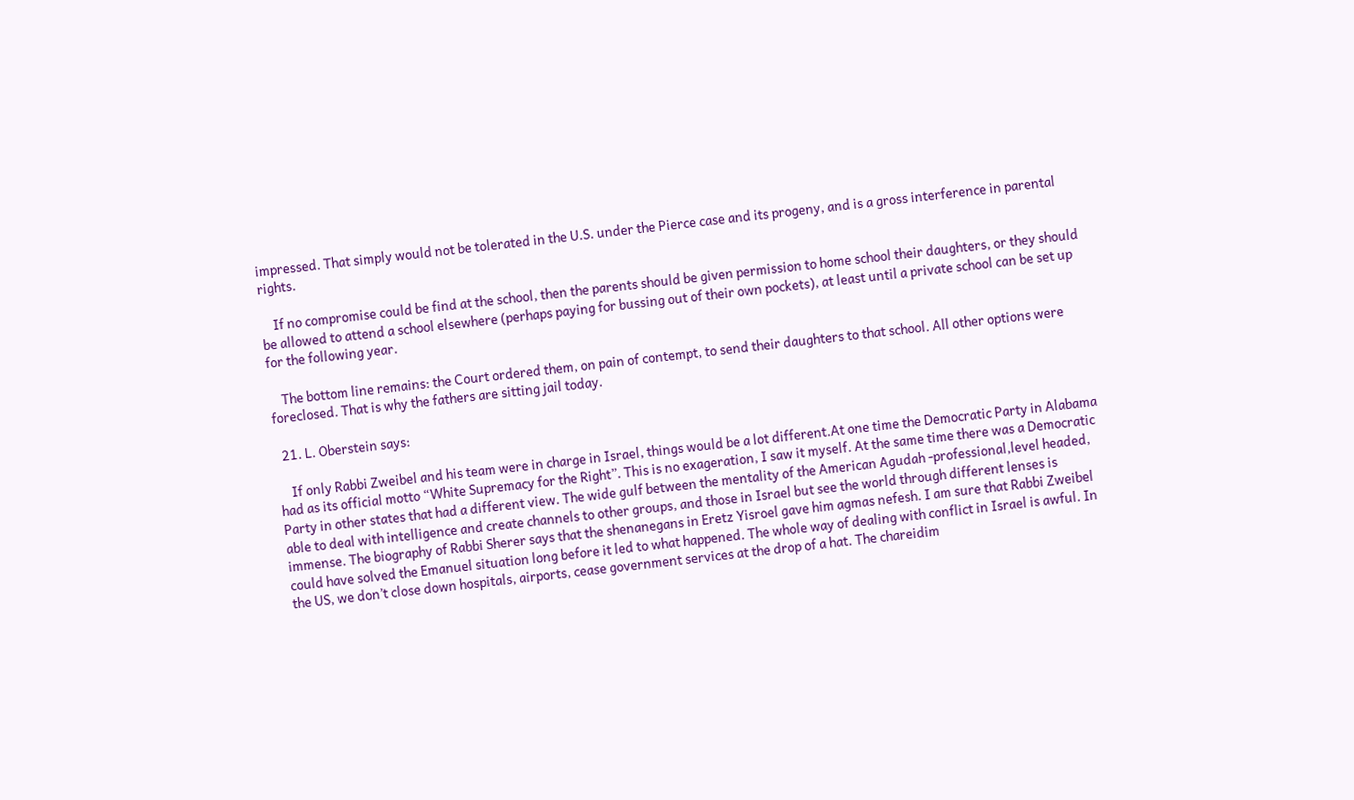impressed. That simply would not be tolerated in the U.S. under the Pierce case and its progeny, and is a gross interference in parental rights.

    If no compromise could be find at the school, then the parents should be given permission to home school their daughters, or they should be allowed to attend a school elsewhere (perhaps paying for bussing out of their own pockets), at least until a private school can be set up for the following year.

    The bottom line remains: the Court ordered them, on pain of contempt, to send their daughters to that school. All other options were foreclosed. That is why the fathers are sitting jail today.

  21. L. Oberstein says:

    If only Rabbi Zweibel and his team were in charge in Israel, things would be a lot different.At one time the Democratic Party in Alabama had as its official motto “White Supremacy for the Right”. This is no exageration, I saw it myself. At the same time there was a Democratic Party in other states that had a different view. The wide gulf between the mentality of the American Agudah -professional,level headed, able to deal with intelligence and create channels to other groups, and those in Israel but see the world through different lenses is immense. The biography of Rabbi Sherer says that the shenanegans in Eretz Yisroel gave him agmas nefesh. I am sure that Rabbi Zweibel could have solved the Emanuel situation long before it led to what happened. The whole way of dealing with conflict in Israel is awful. In the US, we don’t close down hospitals, airports, cease government services at the drop of a hat. The chareidim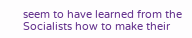seem to have learned from the Socialists how to make their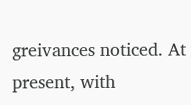greivances noticed. At present, with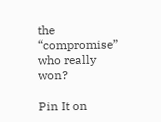the “compromise” who really won?

Pin It on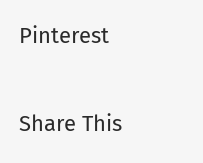Pinterest

Share This